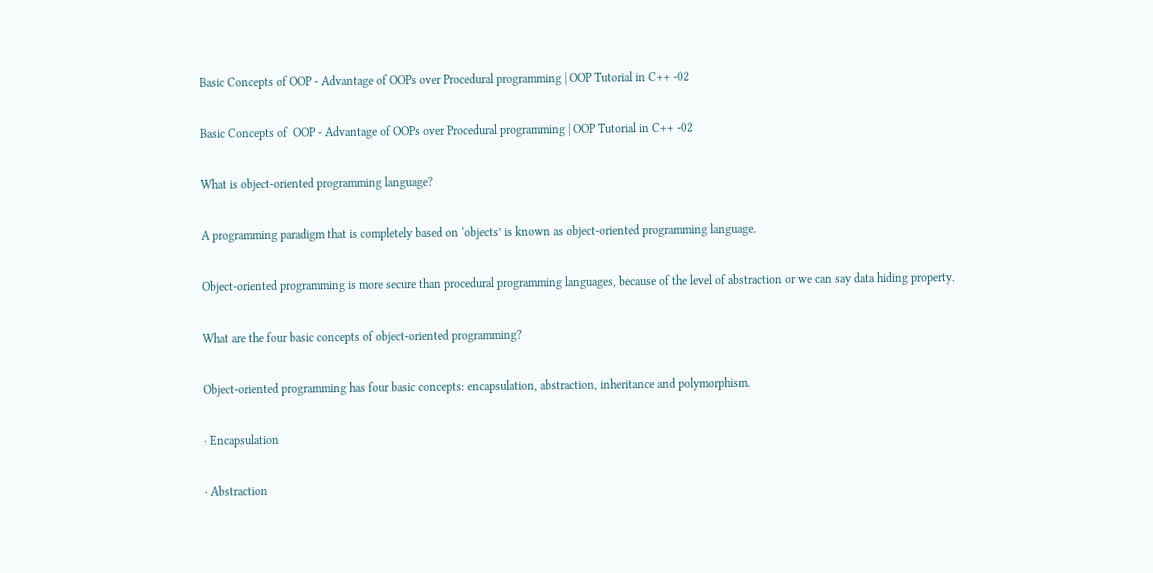Basic Concepts of OOP - Advantage of OOPs over Procedural programming | OOP Tutorial in C++ -02

Basic Concepts of  OOP - Advantage of OOPs over Procedural programming | OOP Tutorial in C++ -02

What is object-oriented programming language?

A programming paradigm that is completely based on ‘objects’ is known as object-oriented programming language.

Object-oriented programming is more secure than procedural programming languages, because of the level of abstraction or we can say data hiding property.

What are the four basic concepts of object-oriented programming?

Object-oriented programming has four basic concepts: encapsulation, abstraction, inheritance and polymorphism.

· Encapsulation

· Abstraction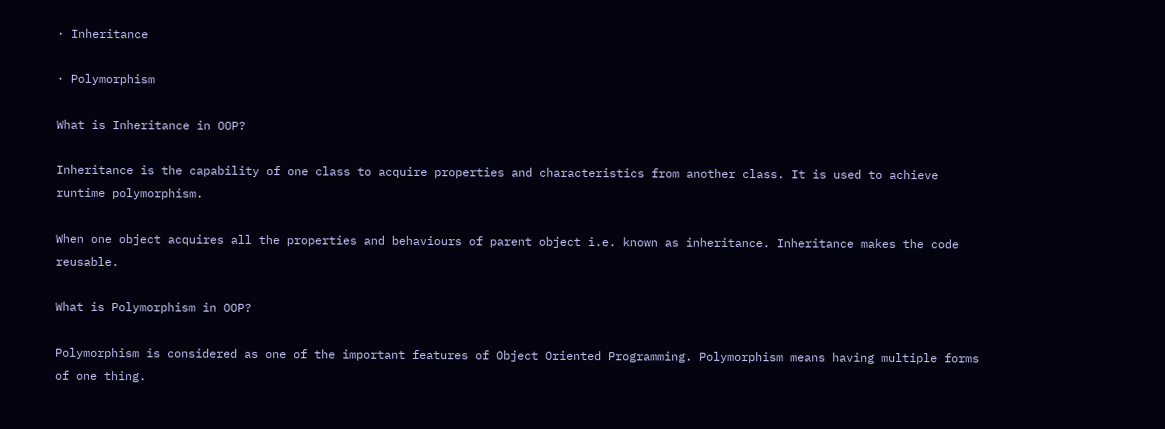· Inheritance

· Polymorphism

What is Inheritance in OOP?

Inheritance is the capability of one class to acquire properties and characteristics from another class. It is used to achieve runtime polymorphism.

When one object acquires all the properties and behaviours of parent object i.e. known as inheritance. Inheritance makes the code reusable.

What is Polymorphism in OOP?

Polymorphism is considered as one of the important features of Object Oriented Programming. Polymorphism means having multiple forms of one thing.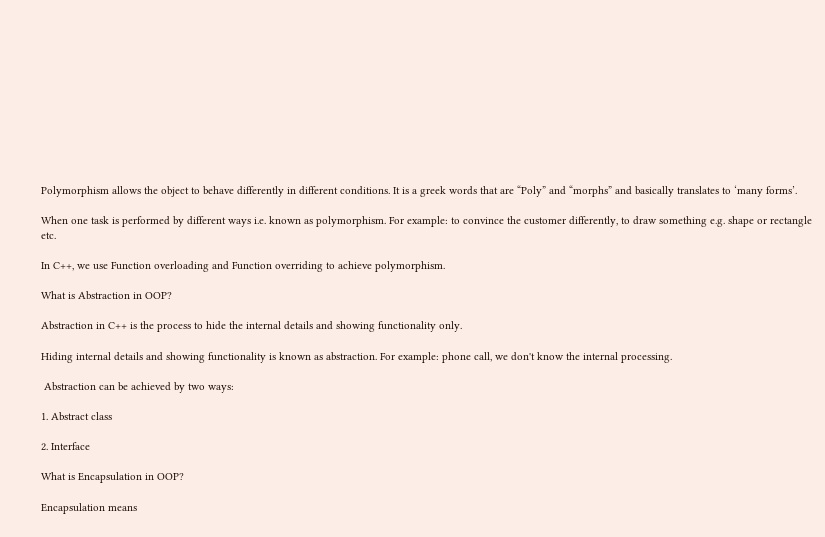Polymorphism allows the object to behave differently in different conditions. It is a greek words that are “Poly” and “morphs” and basically translates to ‘many forms’.

When one task is performed by different ways i.e. known as polymorphism. For example: to convince the customer differently, to draw something e.g. shape or rectangle etc.

In C++, we use Function overloading and Function overriding to achieve polymorphism.

What is Abstraction in OOP?

Abstraction in C++ is the process to hide the internal details and showing functionality only.

Hiding internal details and showing functionality is known as abstraction. For example: phone call, we don't know the internal processing.

 Abstraction can be achieved by two ways:

1. Abstract class

2. Interface

What is Encapsulation in OOP?

Encapsulation means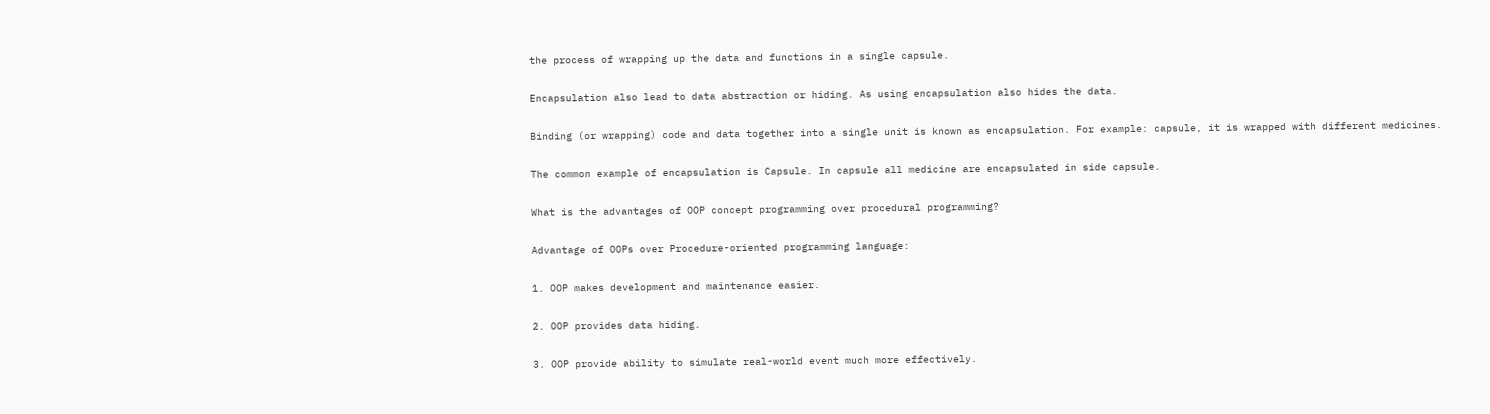the process of wrapping up the data and functions in a single capsule.

Encapsulation also lead to data abstraction or hiding. As using encapsulation also hides the data.

Binding (or wrapping) code and data together into a single unit is known as encapsulation. For example: capsule, it is wrapped with different medicines.

The common example of encapsulation is Capsule. In capsule all medicine are encapsulated in side capsule.

What is the advantages of OOP concept programming over procedural programming?

Advantage of OOPs over Procedure-oriented programming language:

1. OOP makes development and maintenance easier.

2. OOP provides data hiding.

3. OOP provide ability to simulate real-world event much more effectively.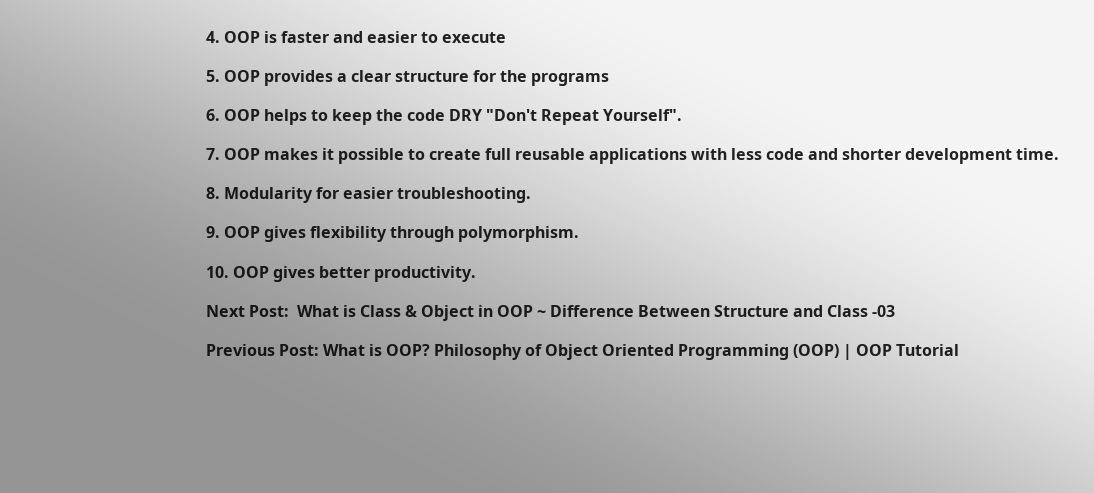4. OOP is faster and easier to execute

5. OOP provides a clear structure for the programs

6. OOP helps to keep the code DRY "Don't Repeat Yourself".

7. OOP makes it possible to create full reusable applications with less code and shorter development time.

8. Modularity for easier troubleshooting.

9. OOP gives flexibility through polymorphism.

10. OOP gives better productivity.

Next Post:  What is Class & Object in OOP ~ Difference Between Structure and Class -03

Previous Post: What is OOP? Philosophy of Object Oriented Programming (OOP) | OOP Tutorial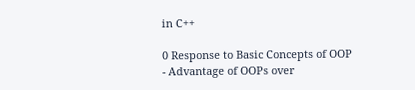in C++

0 Response to Basic Concepts of OOP - Advantage of OOPs over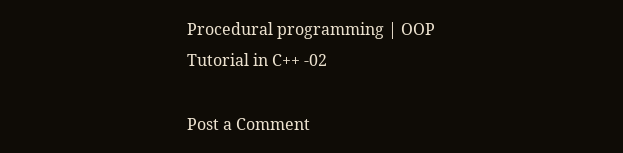Procedural programming | OOP Tutorial in C++ -02

Post a Comment